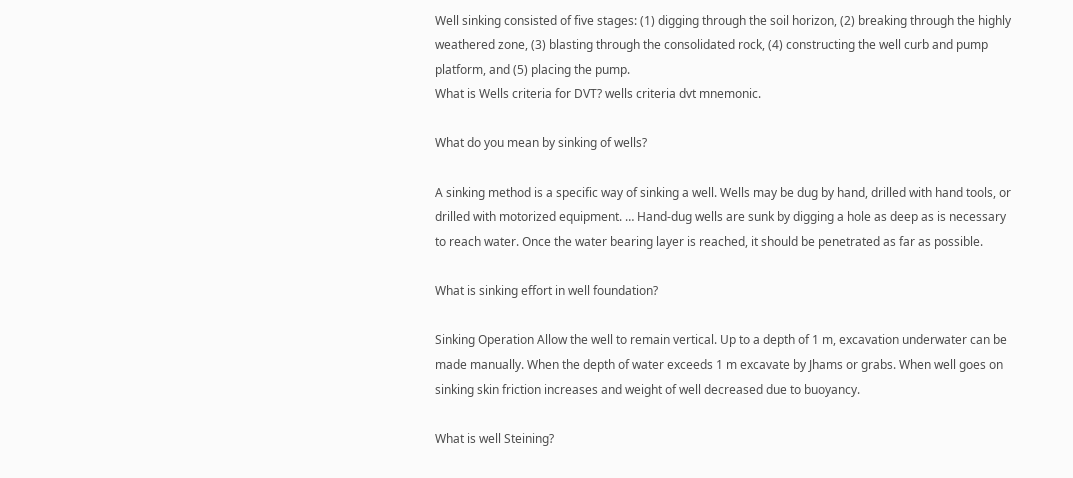Well sinking consisted of five stages: (1) digging through the soil horizon, (2) breaking through the highly weathered zone, (3) blasting through the consolidated rock, (4) constructing the well curb and pump platform, and (5) placing the pump.
What is Wells criteria for DVT? wells criteria dvt mnemonic.

What do you mean by sinking of wells?

A sinking method is a specific way of sinking a well. Wells may be dug by hand, drilled with hand tools, or drilled with motorized equipment. … Hand-dug wells are sunk by digging a hole as deep as is necessary to reach water. Once the water bearing layer is reached, it should be penetrated as far as possible.

What is sinking effort in well foundation?

Sinking Operation Allow the well to remain vertical. Up to a depth of 1 m, excavation underwater can be made manually. When the depth of water exceeds 1 m excavate by Jhams or grabs. When well goes on sinking skin friction increases and weight of well decreased due to buoyancy.

What is well Steining?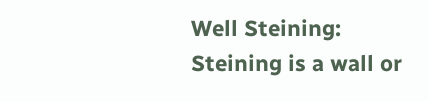Well Steining: Steining is a wall or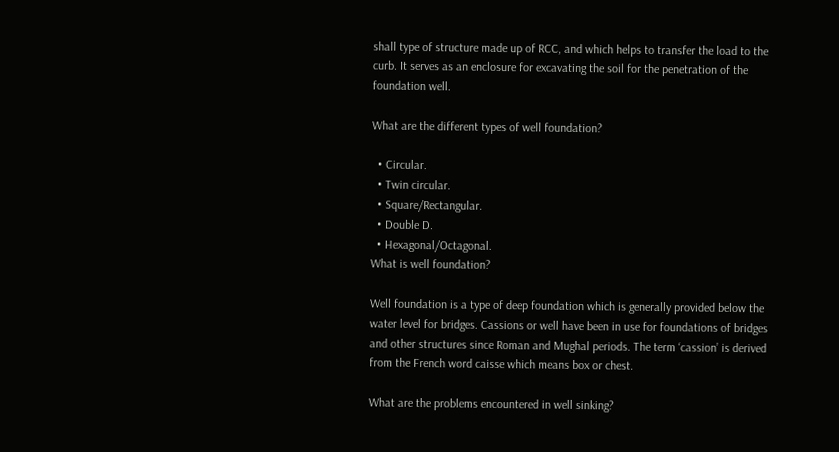shall type of structure made up of RCC, and which helps to transfer the load to the curb. It serves as an enclosure for excavating the soil for the penetration of the foundation well.

What are the different types of well foundation?

  • Circular.
  • Twin circular.
  • Square/Rectangular.
  • Double D.
  • Hexagonal/Octagonal.
What is well foundation?

Well foundation is a type of deep foundation which is generally provided below the water level for bridges. Cassions or well have been in use for foundations of bridges and other structures since Roman and Mughal periods. The term ‘cassion’ is derived from the French word caisse which means box or chest.

What are the problems encountered in well sinking?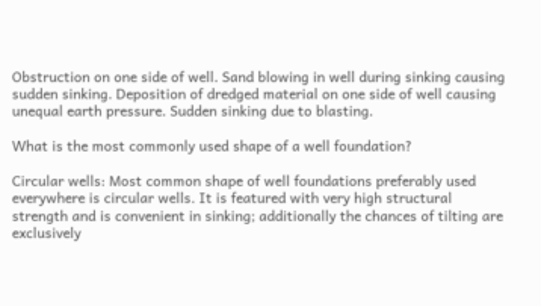Obstruction on one side of well. Sand blowing in well during sinking causing sudden sinking. Deposition of dredged material on one side of well causing unequal earth pressure. Sudden sinking due to blasting.

What is the most commonly used shape of a well foundation?

Circular wells: Most common shape of well foundations preferably used everywhere is circular wells. It is featured with very high structural strength and is convenient in sinking; additionally the chances of tilting are exclusively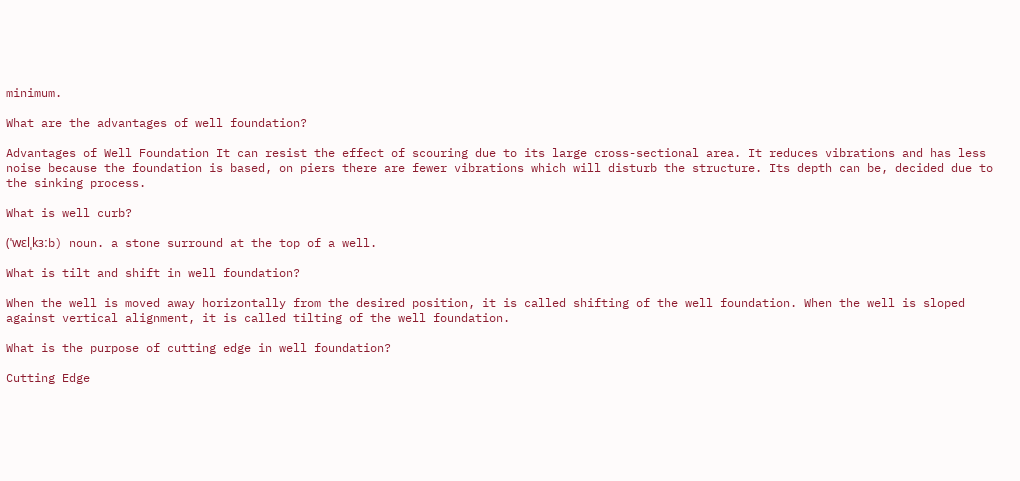minimum.

What are the advantages of well foundation?

Advantages of Well Foundation It can resist the effect of scouring due to its large cross-sectional area. It reduces vibrations and has less noise because the foundation is based, on piers there are fewer vibrations which will disturb the structure. Its depth can be, decided due to the sinking process.

What is well curb?

(ˈwɛlˌkɜːb) noun. a stone surround at the top of a well.

What is tilt and shift in well foundation?

When the well is moved away horizontally from the desired position, it is called shifting of the well foundation. When the well is sloped against vertical alignment, it is called tilting of the well foundation.

What is the purpose of cutting edge in well foundation?

Cutting Edge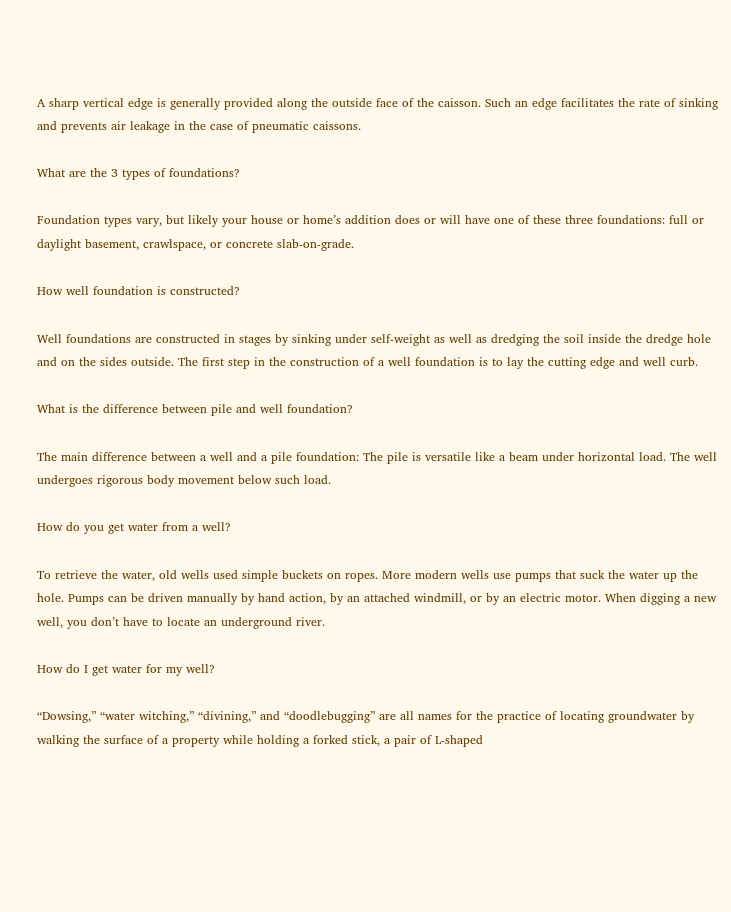A sharp vertical edge is generally provided along the outside face of the caisson. Such an edge facilitates the rate of sinking and prevents air leakage in the case of pneumatic caissons.

What are the 3 types of foundations?

Foundation types vary, but likely your house or home’s addition does or will have one of these three foundations: full or daylight basement, crawlspace, or concrete slab-on-grade.

How well foundation is constructed?

Well foundations are constructed in stages by sinking under self-weight as well as dredging the soil inside the dredge hole and on the sides outside. The first step in the construction of a well foundation is to lay the cutting edge and well curb.

What is the difference between pile and well foundation?

The main difference between a well and a pile foundation: The pile is versatile like a beam under horizontal load. The well undergoes rigorous body movement below such load.

How do you get water from a well?

To retrieve the water, old wells used simple buckets on ropes. More modern wells use pumps that suck the water up the hole. Pumps can be driven manually by hand action, by an attached windmill, or by an electric motor. When digging a new well, you don’t have to locate an underground river.

How do I get water for my well?

“Dowsing,” “water witching,” “divining,” and “doodlebugging” are all names for the practice of locating groundwater by walking the surface of a property while holding a forked stick, a pair of L-shaped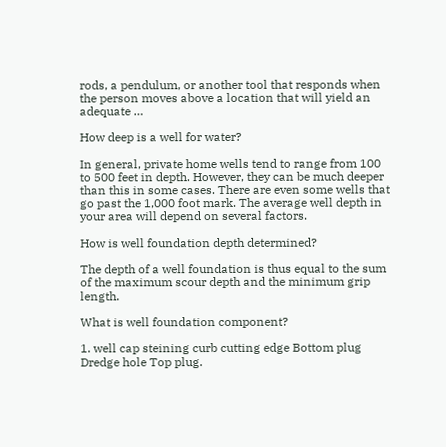rods, a pendulum, or another tool that responds when the person moves above a location that will yield an adequate …

How deep is a well for water?

In general, private home wells tend to range from 100 to 500 feet in depth. However, they can be much deeper than this in some cases. There are even some wells that go past the 1,000 foot mark. The average well depth in your area will depend on several factors.

How is well foundation depth determined?

The depth of a well foundation is thus equal to the sum of the maximum scour depth and the minimum grip length.

What is well foundation component?

1. well cap steining curb cutting edge Bottom plug Dredge hole Top plug.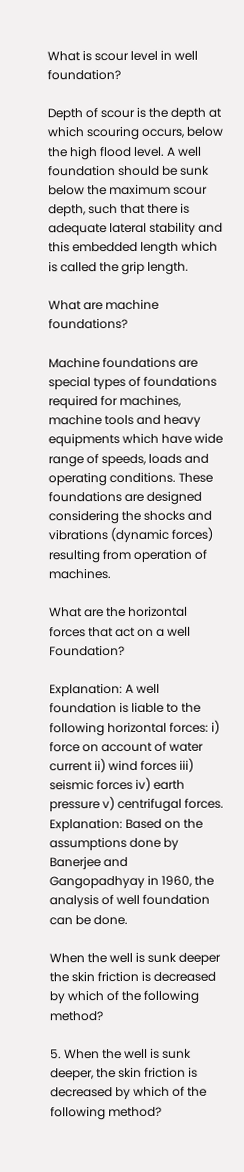What is scour level in well foundation?

Depth of scour is the depth at which scouring occurs, below the high flood level. A well foundation should be sunk below the maximum scour depth, such that there is adequate lateral stability and this embedded length which is called the grip length.

What are machine foundations?

Machine foundations are special types of foundations required for machines, machine tools and heavy equipments which have wide range of speeds, loads and operating conditions. These foundations are designed considering the shocks and vibrations (dynamic forces) resulting from operation of machines.

What are the horizontal forces that act on a well Foundation?

Explanation: A well foundation is liable to the following horizontal forces: i) force on account of water current ii) wind forces iii) seismic forces iv) earth pressure v) centrifugal forces. Explanation: Based on the assumptions done by Banerjee and Gangopadhyay in 1960, the analysis of well foundation can be done.

When the well is sunk deeper the skin friction is decreased by which of the following method?

5. When the well is sunk deeper, the skin friction is decreased by which of the following method?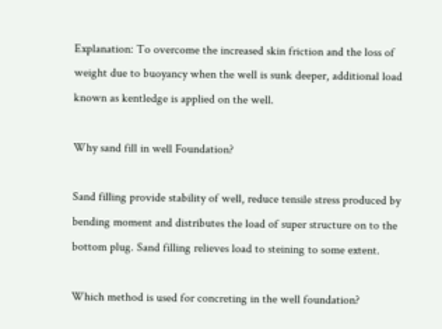Explanation: To overcome the increased skin friction and the loss of weight due to buoyancy when the well is sunk deeper, additional load known as kentledge is applied on the well.

Why sand fill in well Foundation?

Sand filling provide stability of well, reduce tensile stress produced by bending moment and distributes the load of super structure on to the bottom plug. Sand filling relieves load to steining to some extent.

Which method is used for concreting in the well foundation?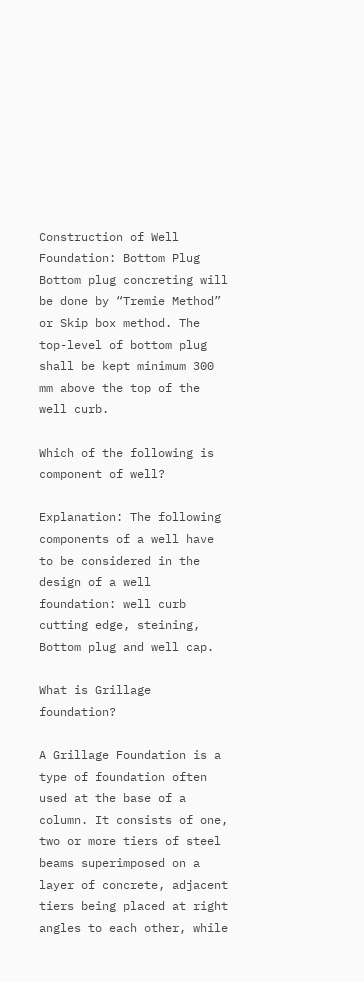Construction of Well Foundation: Bottom Plug Bottom plug concreting will be done by “Tremie Method” or Skip box method. The top-level of bottom plug shall be kept minimum 300 mm above the top of the well curb.

Which of the following is component of well?

Explanation: The following components of a well have to be considered in the design of a well foundation: well curb cutting edge, steining, Bottom plug and well cap.

What is Grillage foundation?

A Grillage Foundation is a type of foundation often used at the base of a column. It consists of one, two or more tiers of steel beams superimposed on a layer of concrete, adjacent tiers being placed at right angles to each other, while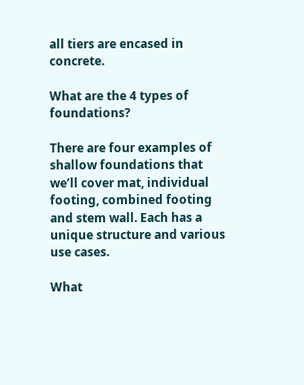all tiers are encased in concrete.

What are the 4 types of foundations?

There are four examples of shallow foundations that we’ll cover mat, individual footing, combined footing and stem wall. Each has a unique structure and various use cases.

What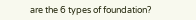are the 6 types of foundation?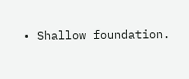• Shallow foundation.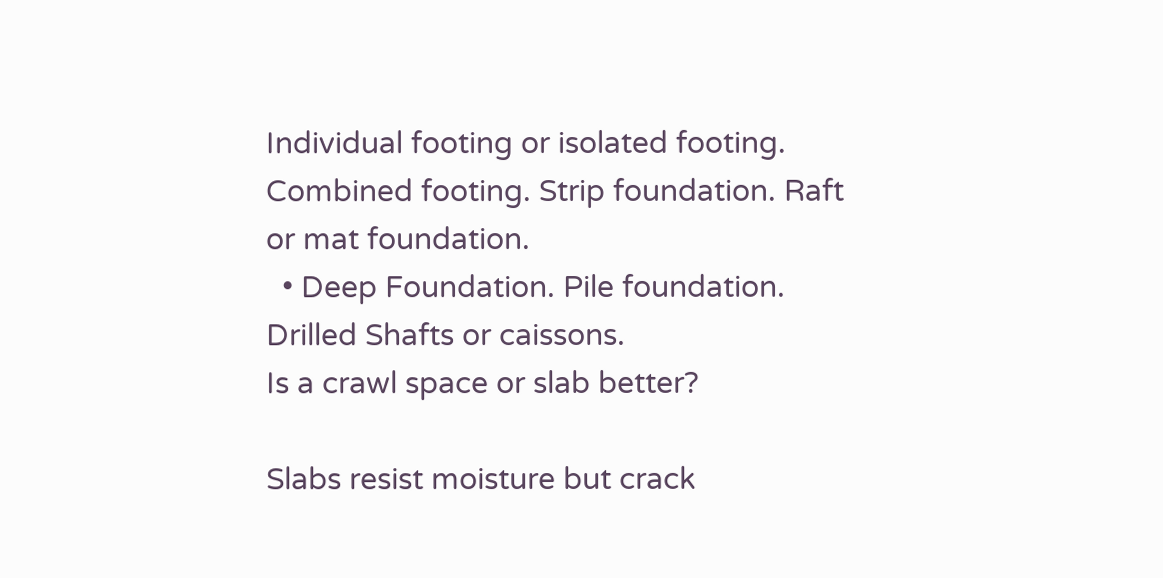Individual footing or isolated footing. Combined footing. Strip foundation. Raft or mat foundation.
  • Deep Foundation. Pile foundation. Drilled Shafts or caissons.
Is a crawl space or slab better?

Slabs resist moisture but crack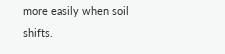more easily when soil shifts.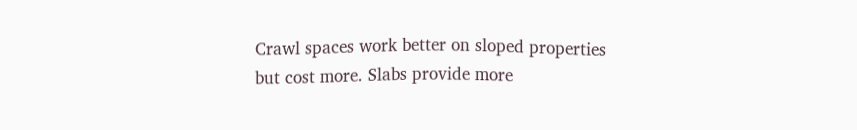Crawl spaces work better on sloped properties but cost more. Slabs provide more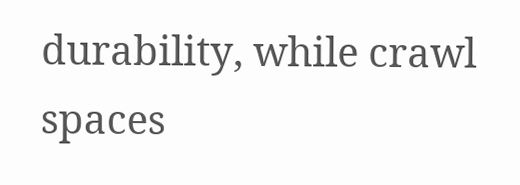durability, while crawl spaces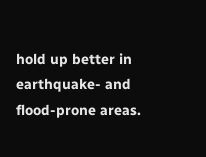hold up better in earthquake- and flood-prone areas.